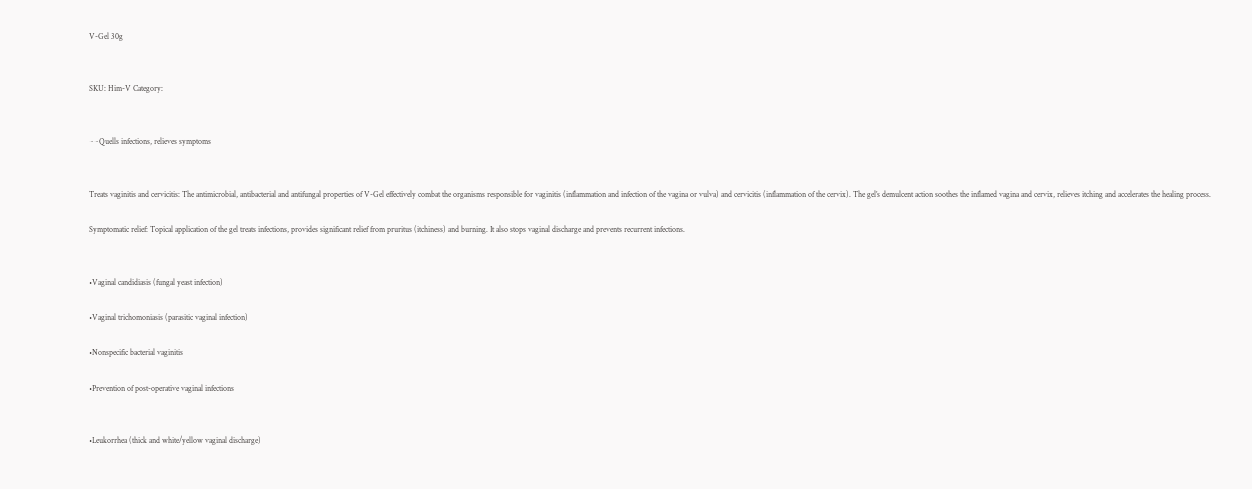V-Gel 30g


SKU: Him-V Category:


~~Quells infections, relieves symptoms


Treats vaginitis and cervicitis: The antimicrobial, antibacterial and antifungal properties of V-Gel effectively combat the organisms responsible for vaginitis (inflammation and infection of the vagina or vulva) and cervicitis (inflammation of the cervix). The gel’s demulcent action soothes the inflamed vagina and cervix, relieves itching and accelerates the healing process.

Symptomatic relief: Topical application of the gel treats infections, provides significant relief from pruritus (itchiness) and burning. It also stops vaginal discharge and prevents recurrent infections.


•Vaginal candidiasis (fungal yeast infection)

•Vaginal trichomoniasis (parasitic vaginal infection)

•Nonspecific bacterial vaginitis

•Prevention of post-operative vaginal infections


•Leukorrhea (thick and white/yellow vaginal discharge)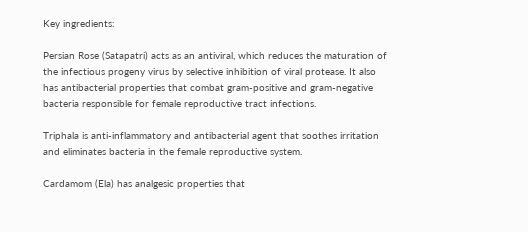Key ingredients:

Persian Rose (Satapatri) acts as an antiviral, which reduces the maturation of the infectious progeny virus by selective inhibition of viral protease. It also has antibacterial properties that combat gram-positive and gram-negative bacteria responsible for female reproductive tract infections.

Triphala is anti-inflammatory and antibacterial agent that soothes irritation and eliminates bacteria in the female reproductive system.

Cardamom (Ela) has analgesic properties that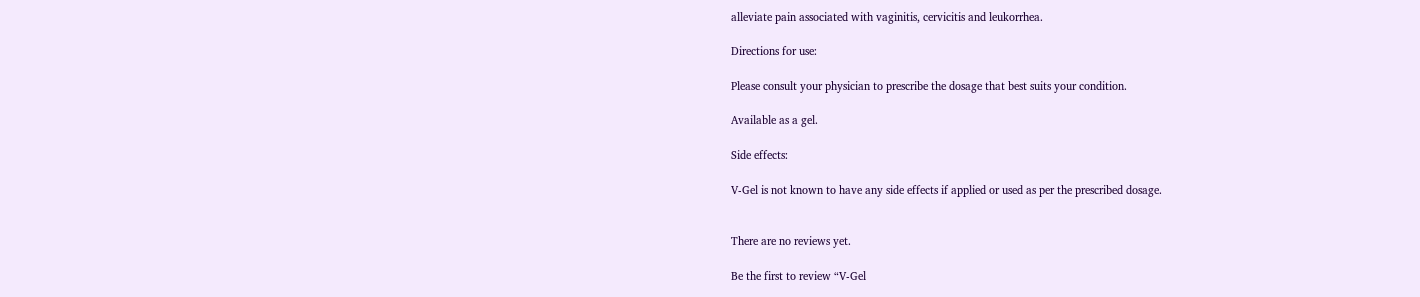alleviate pain associated with vaginitis, cervicitis and leukorrhea.

Directions for use:

Please consult your physician to prescribe the dosage that best suits your condition.

Available as a gel.

Side effects:

V-Gel is not known to have any side effects if applied or used as per the prescribed dosage.


There are no reviews yet.

Be the first to review “V-Gel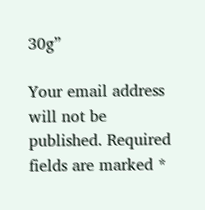30g”

Your email address will not be published. Required fields are marked *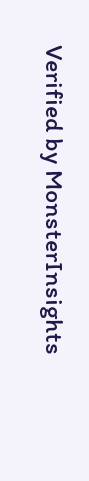Verified by MonsterInsights